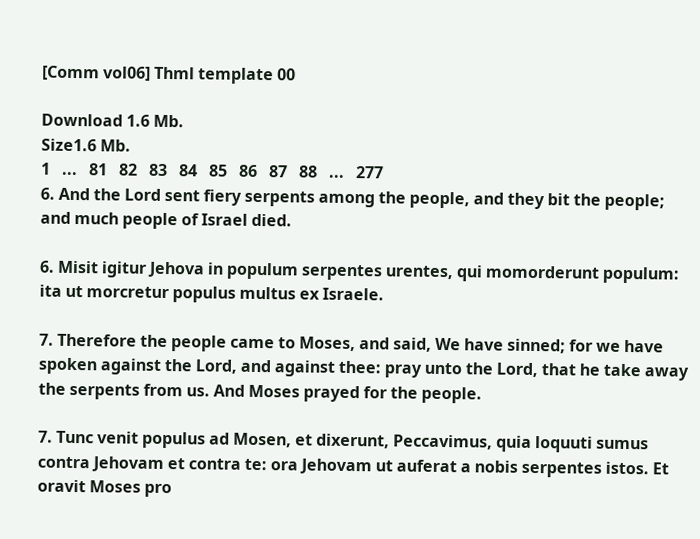[Comm vol06] Thml template 00

Download 1.6 Mb.
Size1.6 Mb.
1   ...   81   82   83   84   85   86   87   88   ...   277
6. And the Lord sent fiery serpents among the people, and they bit the people; and much people of Israel died.

6. Misit igitur Jehova in populum serpentes urentes, qui momorderunt populum: ita ut morcretur populus multus ex Israele.

7. Therefore the people came to Moses, and said, We have sinned; for we have spoken against the Lord, and against thee: pray unto the Lord, that he take away the serpents from us. And Moses prayed for the people.

7. Tunc venit populus ad Mosen, et dixerunt, Peccavimus, quia loquuti sumus contra Jehovam et contra te: ora Jehovam ut auferat a nobis serpentes istos. Et oravit Moses pro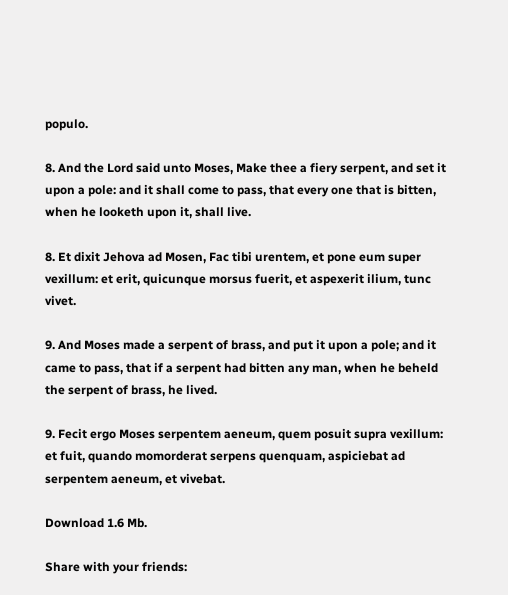populo.

8. And the Lord said unto Moses, Make thee a fiery serpent, and set it upon a pole: and it shall come to pass, that every one that is bitten, when he looketh upon it, shall live.

8. Et dixit Jehova ad Mosen, Fac tibi urentem, et pone eum super vexillum: et erit, quicunque morsus fuerit, et aspexerit ilium, tunc vivet.

9. And Moses made a serpent of brass, and put it upon a pole; and it came to pass, that if a serpent had bitten any man, when he beheld the serpent of brass, he lived.

9. Fecit ergo Moses serpentem aeneum, quem posuit supra vexillum: et fuit, quando momorderat serpens quenquam, aspiciebat ad serpentem aeneum, et vivebat.

Download 1.6 Mb.

Share with your friends: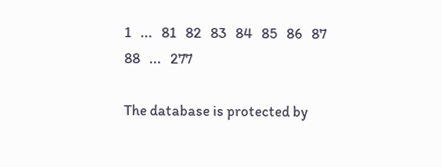1   ...   81   82   83   84   85   86   87   88   ...   277

The database is protected by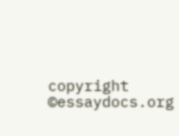copyright ©essaydocs.org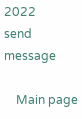2022
send message

    Main page